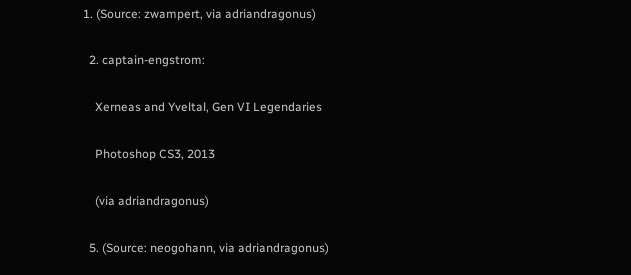1. (Source: zwampert, via adriandragonus)

  2. captain-engstrom:

    Xerneas and Yveltal, Gen VI Legendaries

    Photoshop CS3, 2013

    (via adriandragonus)

  5. (Source: neogohann, via adriandragonus)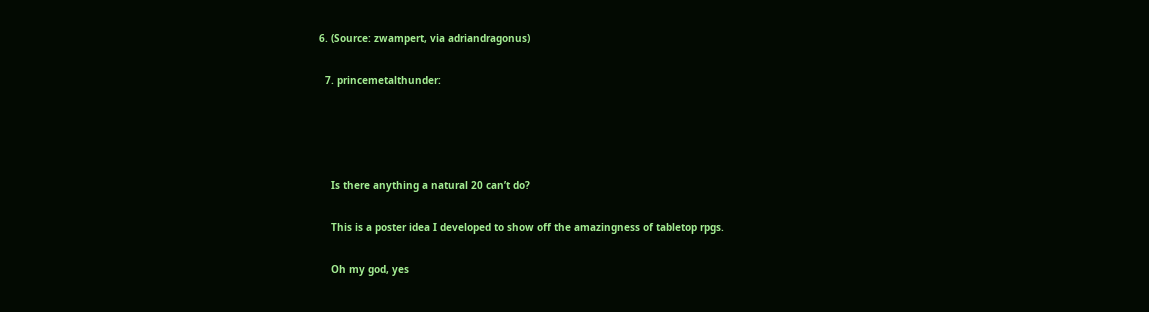6. (Source: zwampert, via adriandragonus)

  7. princemetalthunder:




    Is there anything a natural 20 can’t do?

    This is a poster idea I developed to show off the amazingness of tabletop rpgs.

    Oh my god, yes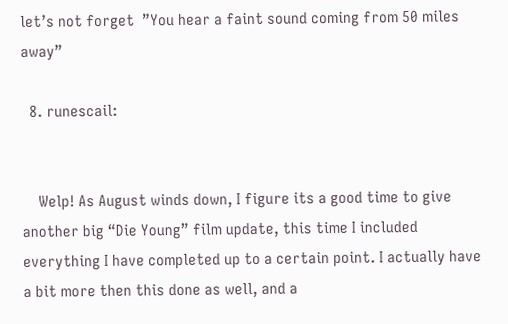let’s not forget  ”You hear a faint sound coming from 50 miles away”

  8. runescail:


    Welp! As August winds down, I figure its a good time to give another big “Die Young” film update, this time I included everything I have completed up to a certain point. I actually have a bit more then this done as well, and a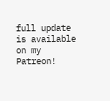full update is available on my Patreon!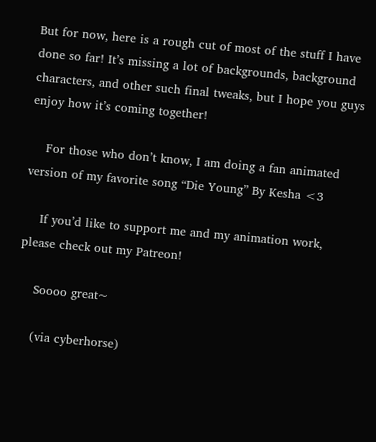But for now, here is a rough cut of most of the stuff I have done so far! It’s missing a lot of backgrounds, background characters, and other such final tweaks, but I hope you guys enjoy how it’s coming together!

    For those who don’t know, I am doing a fan animated version of my favorite song “Die Young” By Kesha <3

    If you’d like to support me and my animation work, please check out my Patreon!

    Soooo great~

    (via cyberhorse)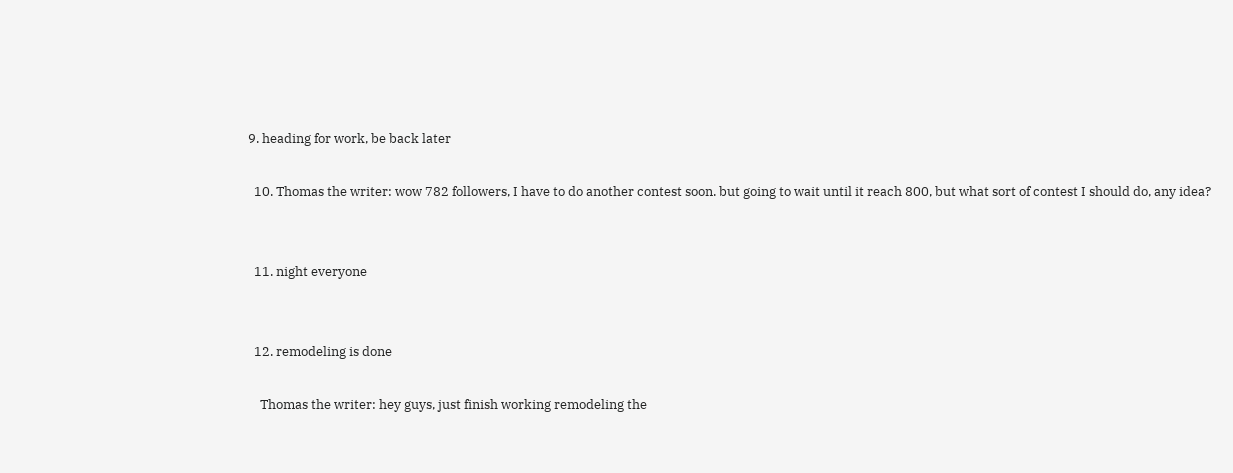9. heading for work, be back later

  10. Thomas the writer: wow 782 followers, I have to do another contest soon. but going to wait until it reach 800, but what sort of contest I should do, any idea?


  11. night everyone


  12. remodeling is done

    Thomas the writer: hey guys, just finish working remodeling the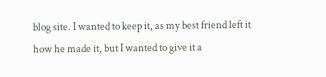blog site. I wanted to keep it, as my best friend left it how he made it, but I wanted to give it a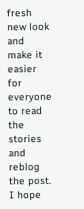fresh new look and make it easier for everyone to read the stories and reblog the post. I hope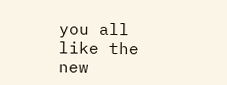you all like the new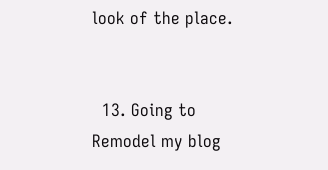look of the place.


  13. Going to Remodel my blog